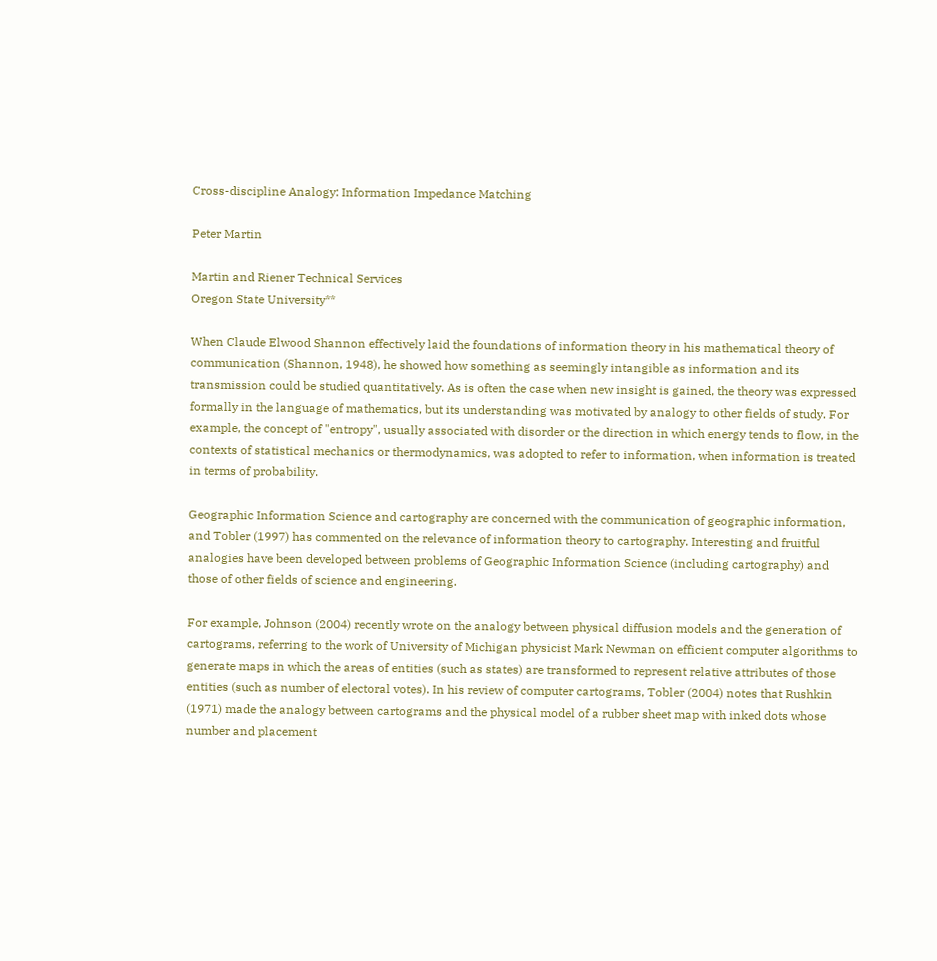Cross-discipline Analogy: Information Impedance Matching

Peter Martin

Martin and Riener Technical Services
Oregon State University**

When Claude Elwood Shannon effectively laid the foundations of information theory in his mathematical theory of communication (Shannon, 1948), he showed how something as seemingly intangible as information and its transmission could be studied quantitatively. As is often the case when new insight is gained, the theory was expressed formally in the language of mathematics, but its understanding was motivated by analogy to other fields of study. For example, the concept of "entropy", usually associated with disorder or the direction in which energy tends to flow, in the contexts of statistical mechanics or thermodynamics, was adopted to refer to information, when information is treated in terms of probability.

Geographic Information Science and cartography are concerned with the communication of geographic information, and Tobler (1997) has commented on the relevance of information theory to cartography. Interesting and fruitful analogies have been developed between problems of Geographic Information Science (including cartography) and those of other fields of science and engineering.

For example, Johnson (2004) recently wrote on the analogy between physical diffusion models and the generation of cartograms, referring to the work of University of Michigan physicist Mark Newman on efficient computer algorithms to generate maps in which the areas of entities (such as states) are transformed to represent relative attributes of those entities (such as number of electoral votes). In his review of computer cartograms, Tobler (2004) notes that Rushkin (1971) made the analogy between cartograms and the physical model of a rubber sheet map with inked dots whose number and placement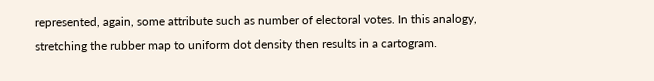represented, again, some attribute such as number of electoral votes. In this analogy, stretching the rubber map to uniform dot density then results in a cartogram.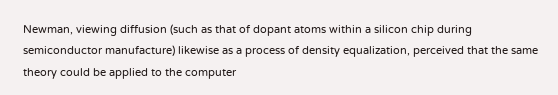Newman, viewing diffusion (such as that of dopant atoms within a silicon chip during semiconductor manufacture) likewise as a process of density equalization, perceived that the same theory could be applied to the computer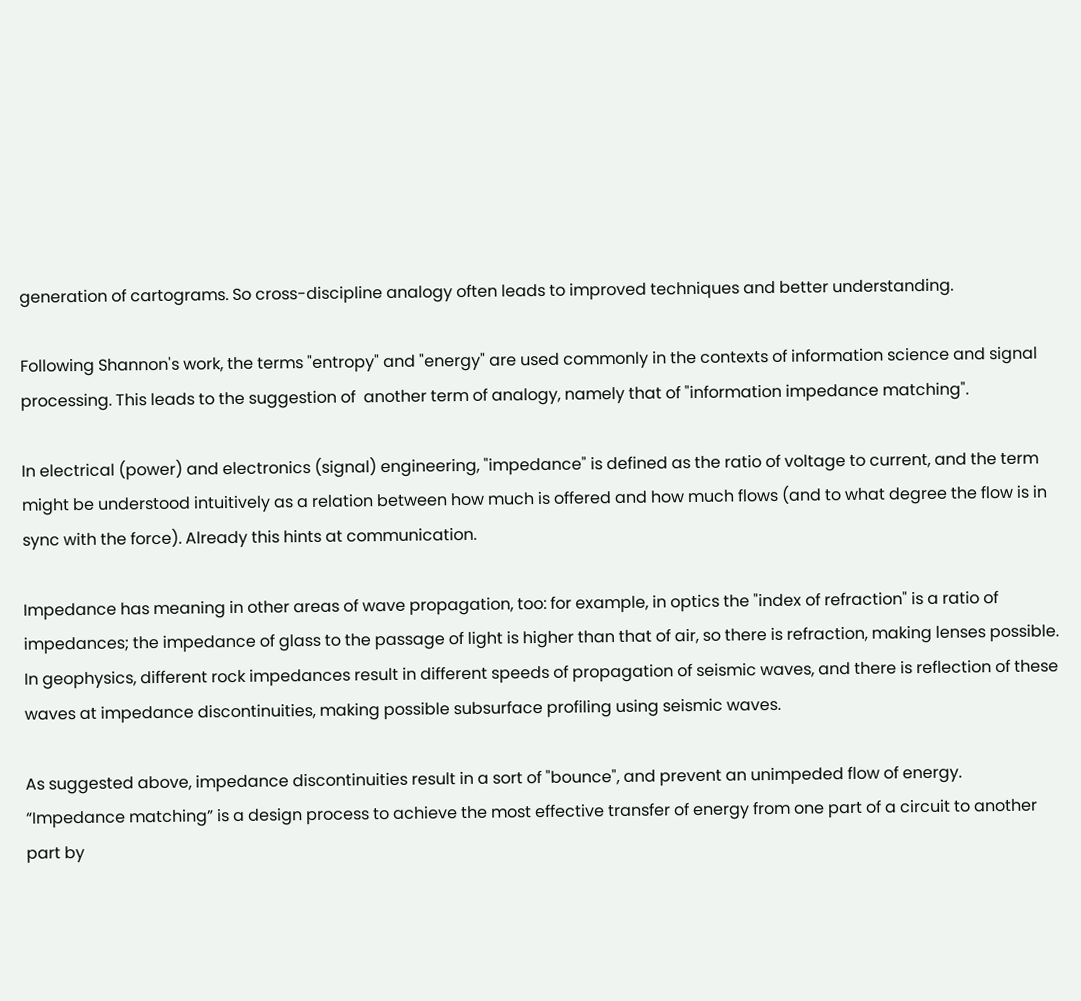generation of cartograms. So cross-discipline analogy often leads to improved techniques and better understanding.

Following Shannon's work, the terms "entropy" and "energy" are used commonly in the contexts of information science and signal processing. This leads to the suggestion of  another term of analogy, namely that of "information impedance matching".

In electrical (power) and electronics (signal) engineering, "impedance" is defined as the ratio of voltage to current, and the term might be understood intuitively as a relation between how much is offered and how much flows (and to what degree the flow is in sync with the force). Already this hints at communication.

Impedance has meaning in other areas of wave propagation, too: for example, in optics the "index of refraction" is a ratio of impedances; the impedance of glass to the passage of light is higher than that of air, so there is refraction, making lenses possible. In geophysics, different rock impedances result in different speeds of propagation of seismic waves, and there is reflection of these waves at impedance discontinuities, making possible subsurface profiling using seismic waves.

As suggested above, impedance discontinuities result in a sort of "bounce", and prevent an unimpeded flow of energy. “Impedance matching” is a design process to achieve the most effective transfer of energy from one part of a circuit to another part by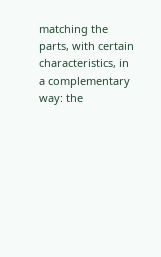matching the parts, with certain characteristics, in a complementary way: the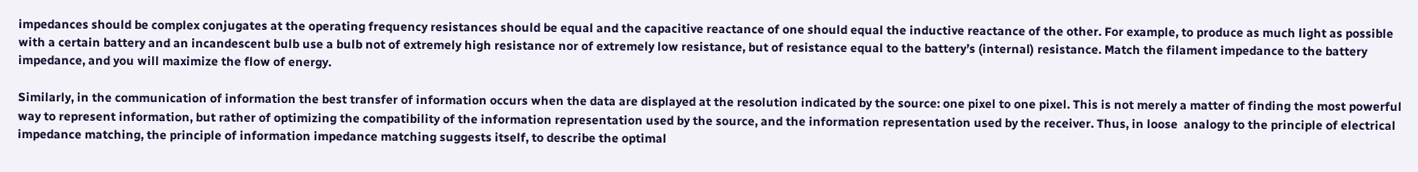impedances should be complex conjugates at the operating frequency resistances should be equal and the capacitive reactance of one should equal the inductive reactance of the other. For example, to produce as much light as possible with a certain battery and an incandescent bulb use a bulb not of extremely high resistance nor of extremely low resistance, but of resistance equal to the battery’s (internal) resistance. Match the filament impedance to the battery impedance, and you will maximize the flow of energy.

Similarly, in the communication of information the best transfer of information occurs when the data are displayed at the resolution indicated by the source: one pixel to one pixel. This is not merely a matter of finding the most powerful way to represent information, but rather of optimizing the compatibility of the information representation used by the source, and the information representation used by the receiver. Thus, in loose  analogy to the principle of electrical impedance matching, the principle of information impedance matching suggests itself, to describe the optimal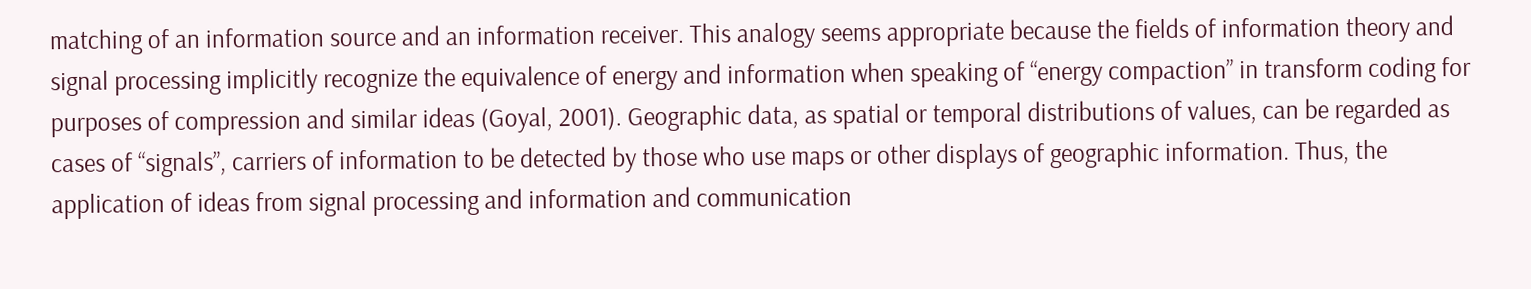matching of an information source and an information receiver. This analogy seems appropriate because the fields of information theory and signal processing implicitly recognize the equivalence of energy and information when speaking of “energy compaction” in transform coding for purposes of compression and similar ideas (Goyal, 2001). Geographic data, as spatial or temporal distributions of values, can be regarded as cases of “signals”, carriers of information to be detected by those who use maps or other displays of geographic information. Thus, the application of ideas from signal processing and information and communication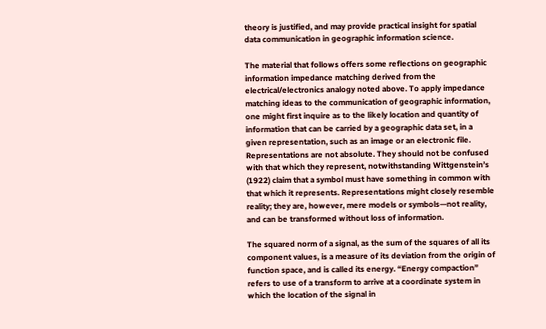theory is justified, and may provide practical insight for spatial data communication in geographic information science.

The material that follows offers some reflections on geographic information impedance matching derived from the electrical/electronics analogy noted above. To apply impedance matching ideas to the communication of geographic information, one might first inquire as to the likely location and quantity of information that can be carried by a geographic data set, in a given representation, such as an image or an electronic file. Representations are not absolute. They should not be confused with that which they represent, notwithstanding Wittgenstein’s (1922) claim that a symbol must have something in common with that which it represents. Representations might closely resemble reality; they are, however, mere models or symbols—not reality, and can be transformed without loss of information.

The squared norm of a signal, as the sum of the squares of all its component values, is a measure of its deviation from the origin of function space, and is called its energy. “Energy compaction” refers to use of a transform to arrive at a coordinate system in which the location of the signal in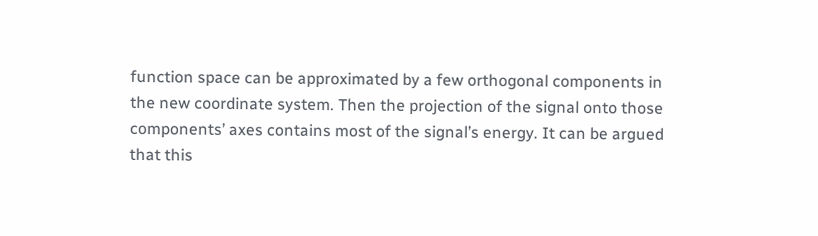function space can be approximated by a few orthogonal components in the new coordinate system. Then the projection of the signal onto those components’ axes contains most of the signal’s energy. It can be argued that this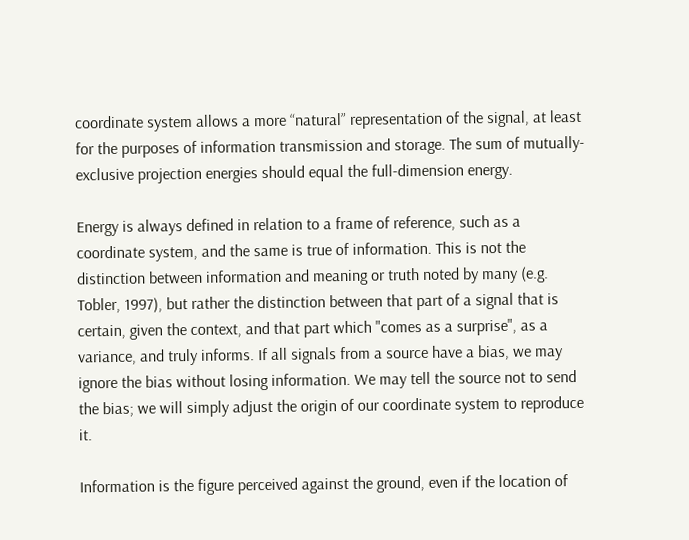coordinate system allows a more “natural” representation of the signal, at least for the purposes of information transmission and storage. The sum of mutually-exclusive projection energies should equal the full-dimension energy.

Energy is always defined in relation to a frame of reference, such as a coordinate system, and the same is true of information. This is not the distinction between information and meaning or truth noted by many (e.g. Tobler, 1997), but rather the distinction between that part of a signal that is certain, given the context, and that part which "comes as a surprise", as a variance, and truly informs. If all signals from a source have a bias, we may ignore the bias without losing information. We may tell the source not to send the bias; we will simply adjust the origin of our coordinate system to reproduce it.

Information is the figure perceived against the ground, even if the location of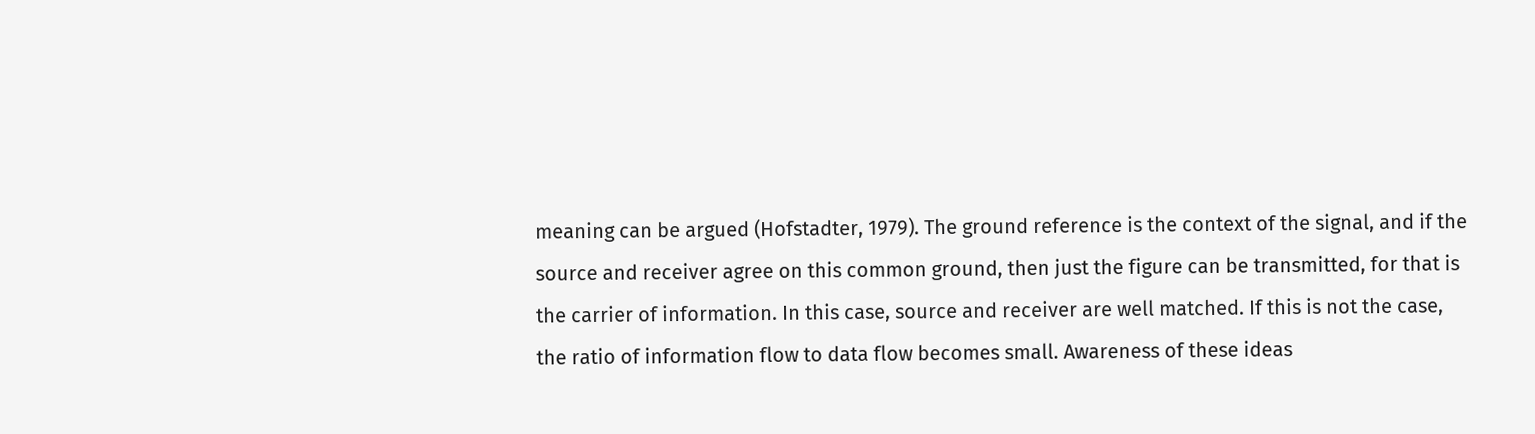meaning can be argued (Hofstadter, 1979). The ground reference is the context of the signal, and if the source and receiver agree on this common ground, then just the figure can be transmitted, for that is the carrier of information. In this case, source and receiver are well matched. If this is not the case, the ratio of information flow to data flow becomes small. Awareness of these ideas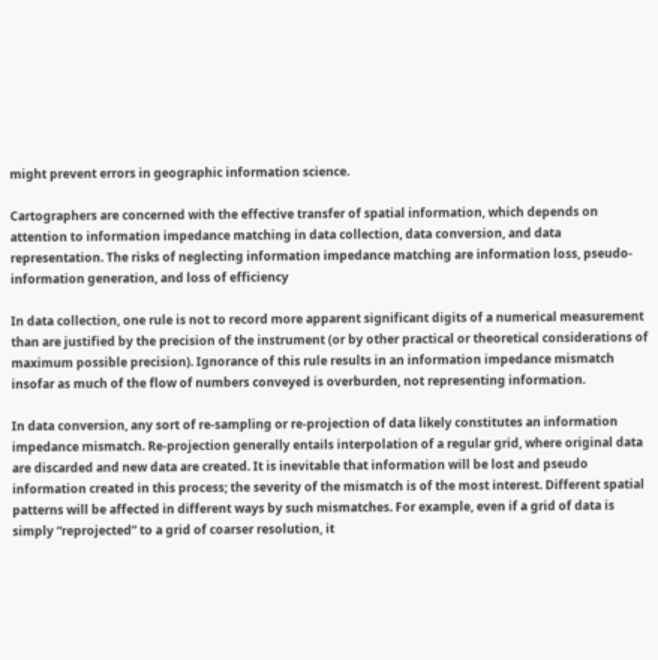might prevent errors in geographic information science.

Cartographers are concerned with the effective transfer of spatial information, which depends on attention to information impedance matching in data collection, data conversion, and data representation. The risks of neglecting information impedance matching are information loss, pseudo-information generation, and loss of efficiency

In data collection, one rule is not to record more apparent significant digits of a numerical measurement than are justified by the precision of the instrument (or by other practical or theoretical considerations of maximum possible precision). Ignorance of this rule results in an information impedance mismatch  insofar as much of the flow of numbers conveyed is overburden, not representing information.

In data conversion, any sort of re-sampling or re-projection of data likely constitutes an information impedance mismatch. Re-projection generally entails interpolation of a regular grid, where original data are discarded and new data are created. It is inevitable that information will be lost and pseudo information created in this process; the severity of the mismatch is of the most interest. Different spatial patterns will be affected in different ways by such mismatches. For example, even if a grid of data is simply “reprojected” to a grid of coarser resolution, it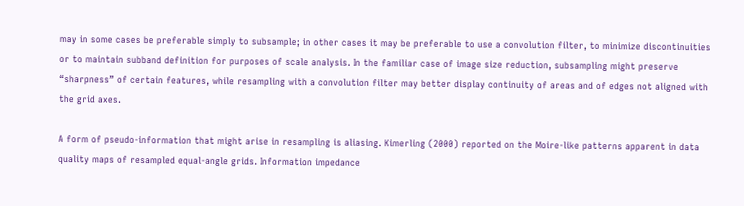may in some cases be preferable simply to subsample; in other cases it may be preferable to use a convolution filter, to minimize discontinuities or to maintain subband definition for purposes of scale analysis. In the familiar case of image size reduction, subsampling might preserve “sharpness” of certain features, while resampling with a convolution filter may better display continuity of areas and of edges not aligned with the grid axes.

A form of pseudo-information that might arise in resampling is aliasing. Kimerling (2000) reported on the Moire-like patterns apparent in data quality maps of resampled equal-angle grids. Information impedance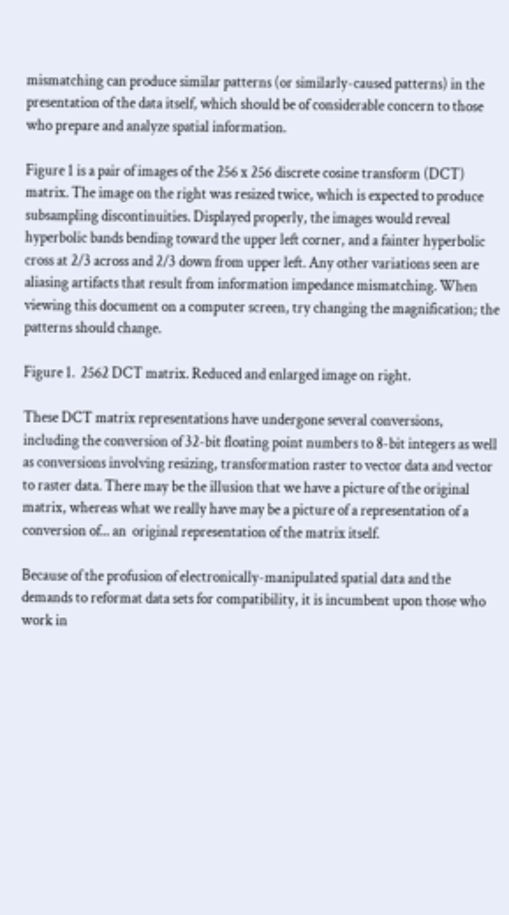mismatching can produce similar patterns (or similarly-caused patterns) in the presentation of the data itself, which should be of considerable concern to those who prepare and analyze spatial information.

Figure 1 is a pair of images of the 256 x 256 discrete cosine transform (DCT) matrix. The image on the right was resized twice, which is expected to produce subsampling discontinuities. Displayed properly, the images would reveal hyperbolic bands bending toward the upper left corner, and a fainter hyperbolic cross at 2/3 across and 2/3 down from upper left. Any other variations seen are aliasing artifacts that result from information impedance mismatching. When viewing this document on a computer screen, try changing the magnification; the patterns should change.

Figure 1.  2562 DCT matrix. Reduced and enlarged image on right.

These DCT matrix representations have undergone several conversions, including the conversion of 32-bit floating point numbers to 8-bit integers as well as conversions involving resizing, transformation raster to vector data and vector to raster data. There may be the illusion that we have a picture of the original matrix, whereas what we really have may be a picture of a representation of a conversion of... an  original representation of the matrix itself.

Because of the profusion of electronically-manipulated spatial data and the demands to reformat data sets for compatibility, it is incumbent upon those who work in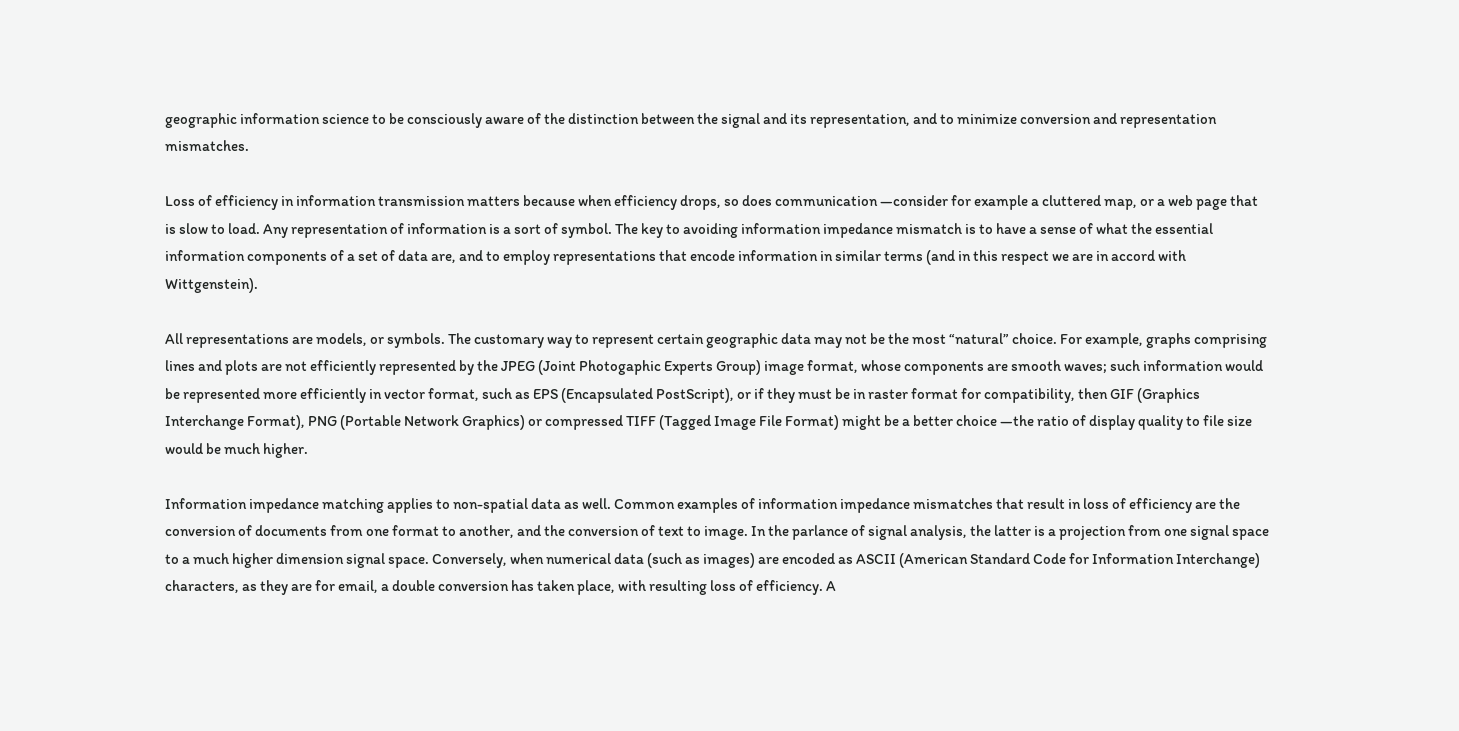geographic information science to be consciously aware of the distinction between the signal and its representation, and to minimize conversion and representation mismatches.

Loss of efficiency in information transmission matters because when efficiency drops, so does communication —consider for example a cluttered map, or a web page that is slow to load. Any representation of information is a sort of symbol. The key to avoiding information impedance mismatch is to have a sense of what the essential information components of a set of data are, and to employ representations that encode information in similar terms (and in this respect we are in accord with Wittgenstein).

All representations are models, or symbols. The customary way to represent certain geographic data may not be the most “natural” choice. For example, graphs comprising lines and plots are not efficiently represented by the JPEG (Joint Photogaphic Experts Group) image format, whose components are smooth waves; such information would be represented more efficiently in vector format, such as EPS (Encapsulated PostScript), or if they must be in raster format for compatibility, then GIF (Graphics Interchange Format), PNG (Portable Network Graphics) or compressed TIFF (Tagged Image File Format) might be a better choice —the ratio of display quality to file size would be much higher.

Information impedance matching applies to non-spatial data as well. Common examples of information impedance mismatches that result in loss of efficiency are the conversion of documents from one format to another, and the conversion of text to image. In the parlance of signal analysis, the latter is a projection from one signal space to a much higher dimension signal space. Conversely, when numerical data (such as images) are encoded as ASCII (American Standard Code for Information Interchange) characters, as they are for email, a double conversion has taken place, with resulting loss of efficiency. A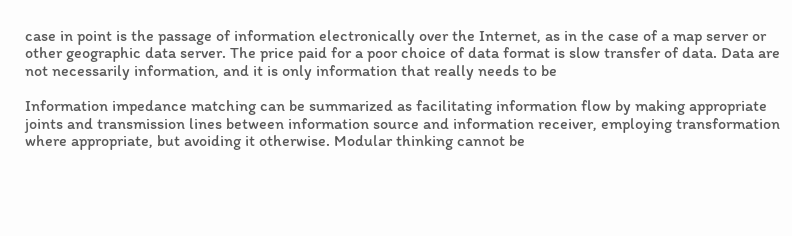case in point is the passage of information electronically over the Internet, as in the case of a map server or other geographic data server. The price paid for a poor choice of data format is slow transfer of data. Data are not necessarily information, and it is only information that really needs to be

Information impedance matching can be summarized as facilitating information flow by making appropriate joints and transmission lines between information source and information receiver, employing transformation where appropriate, but avoiding it otherwise. Modular thinking cannot be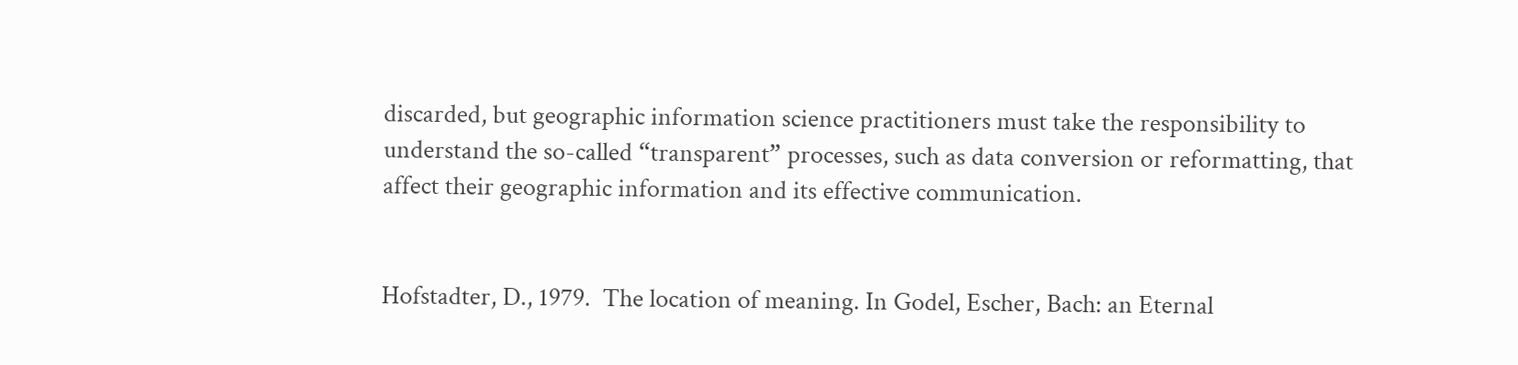discarded, but geographic information science practitioners must take the responsibility to understand the so-called “transparent” processes, such as data conversion or reformatting, that affect their geographic information and its effective communication.


Hofstadter, D., 1979.  The location of meaning. In Godel, Escher, Bach: an Eternal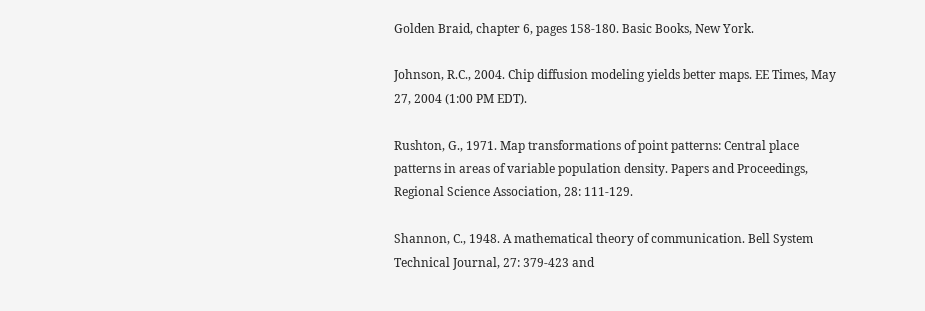Golden Braid, chapter 6, pages 158-180. Basic Books, New York.

Johnson, R.C., 2004. Chip diffusion modeling yields better maps. EE Times, May 27, 2004 (1:00 PM EDT).

Rushton, G., 1971. Map transformations of point patterns: Central place patterns in areas of variable population density. Papers and Proceedings, Regional Science Association, 28: 111-129.

Shannon, C., 1948. A mathematical theory of communication. Bell System Technical Journal, 27: 379-423 and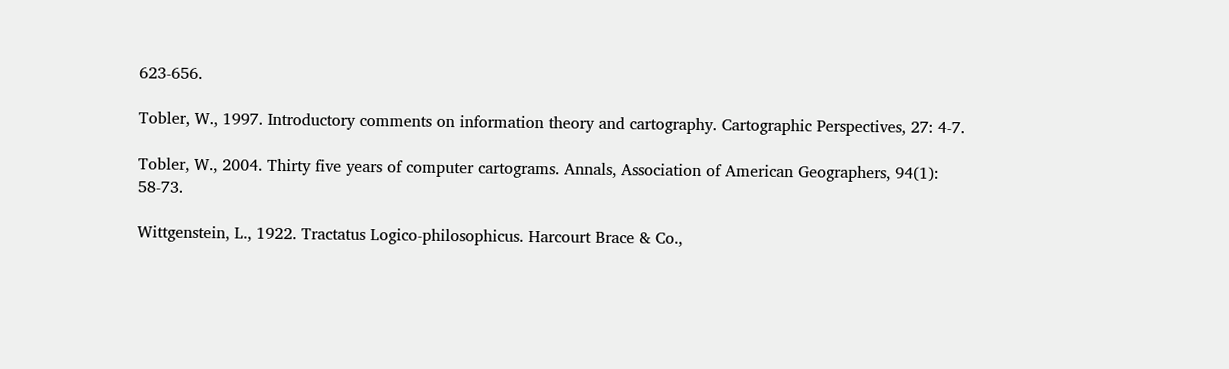623-656.

Tobler, W., 1997. Introductory comments on information theory and cartography. Cartographic Perspectives, 27: 4-7.

Tobler, W., 2004. Thirty five years of computer cartograms. Annals, Association of American Geographers, 94(1): 58-73.

Wittgenstein, L., 1922. Tractatus Logico-philosophicus. Harcourt Brace & Co.,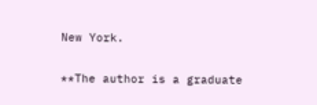New York.

**The author is a graduate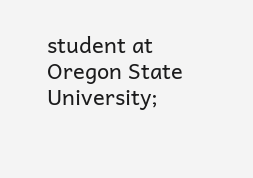student at Oregon State University;